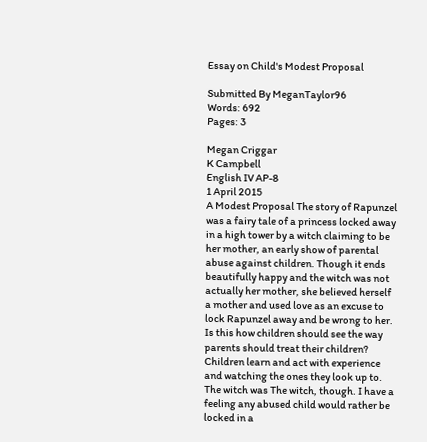Essay on Child's Modest Proposal

Submitted By MeganTaylor96
Words: 692
Pages: 3

Megan Criggar
K Campbell
English IV AP-8
1 April 2015
A Modest Proposal The story of Rapunzel was a fairy tale of a princess locked away in a high tower by a witch claiming to be her mother, an early show of parental abuse against children. Though it ends beautifully happy and the witch was not actually her mother, she believed herself a mother and used love as an excuse to lock Rapunzel away and be wrong to her. Is this how children should see the way parents should treat their children? Children learn and act with experience and watching the ones they look up to. The witch was The witch, though. I have a feeling any abused child would rather be locked in a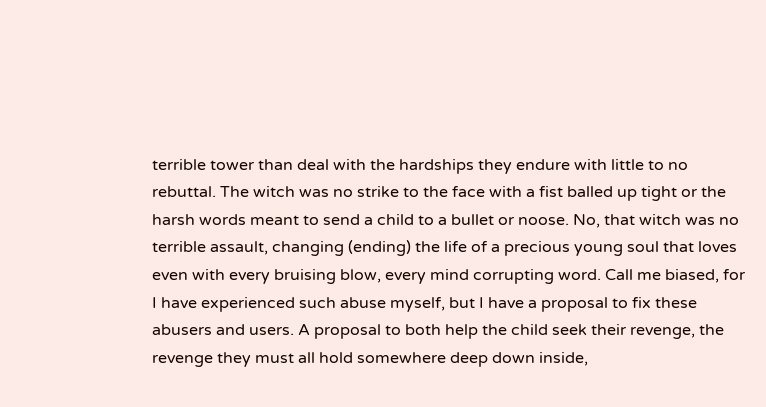terrible tower than deal with the hardships they endure with little to no rebuttal. The witch was no strike to the face with a fist balled up tight or the harsh words meant to send a child to a bullet or noose. No, that witch was no terrible assault, changing (ending) the life of a precious young soul that loves even with every bruising blow, every mind corrupting word. Call me biased, for I have experienced such abuse myself, but I have a proposal to fix these abusers and users. A proposal to both help the child seek their revenge, the revenge they must all hold somewhere deep down inside,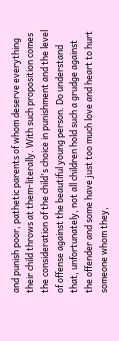and punish poor, pathetic parents of whom deserve everything their child throws at them-literally. With such proposition comes the consideration of the child's choice in punishment and the level of offense against the beautiful young person. Do understand that, unfortunately, not all children hold such a grudge against the offender and some have just too much love and heart to hurt someone whom they,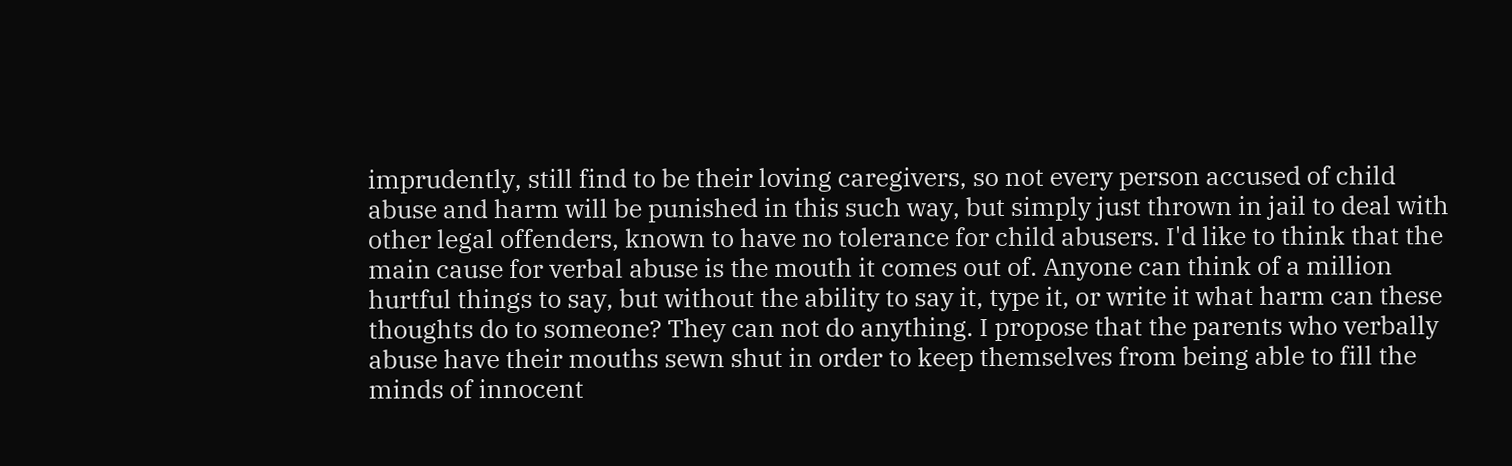imprudently, still find to be their loving caregivers, so not every person accused of child abuse and harm will be punished in this such way, but simply just thrown in jail to deal with other legal offenders, known to have no tolerance for child abusers. I'd like to think that the main cause for verbal abuse is the mouth it comes out of. Anyone can think of a million hurtful things to say, but without the ability to say it, type it, or write it what harm can these thoughts do to someone? They can not do anything. I propose that the parents who verbally abuse have their mouths sewn shut in order to keep themselves from being able to fill the minds of innocent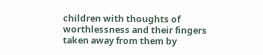children with thoughts of worthlessness and their fingers taken away from them by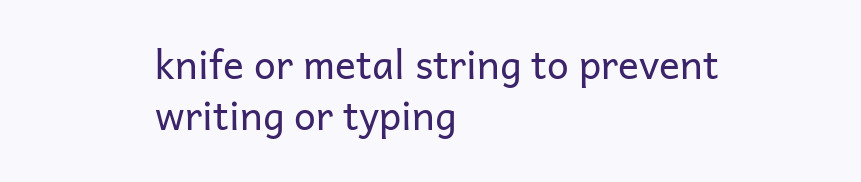knife or metal string to prevent writing or typing